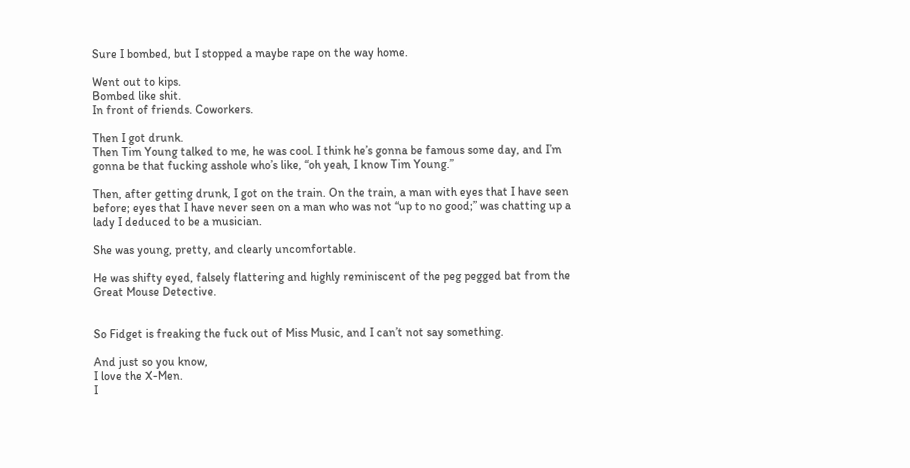Sure I bombed, but I stopped a maybe rape on the way home.

Went out to kips.
Bombed like shit.
In front of friends. Coworkers.

Then I got drunk.
Then Tim Young talked to me, he was cool. I think he’s gonna be famous some day, and I’m gonna be that fucking asshole who’s like, “oh yeah, I know Tim Young.”

Then, after getting drunk, I got on the train. On the train, a man with eyes that I have seen before; eyes that I have never seen on a man who was not “up to no good;” was chatting up a lady I deduced to be a musician.

She was young, pretty, and clearly uncomfortable.

He was shifty eyed, falsely flattering and highly reminiscent of the peg pegged bat from the Great Mouse Detective.


So Fidget is freaking the fuck out of Miss Music, and I can’t not say something.

And just so you know,
I love the X-Men.
I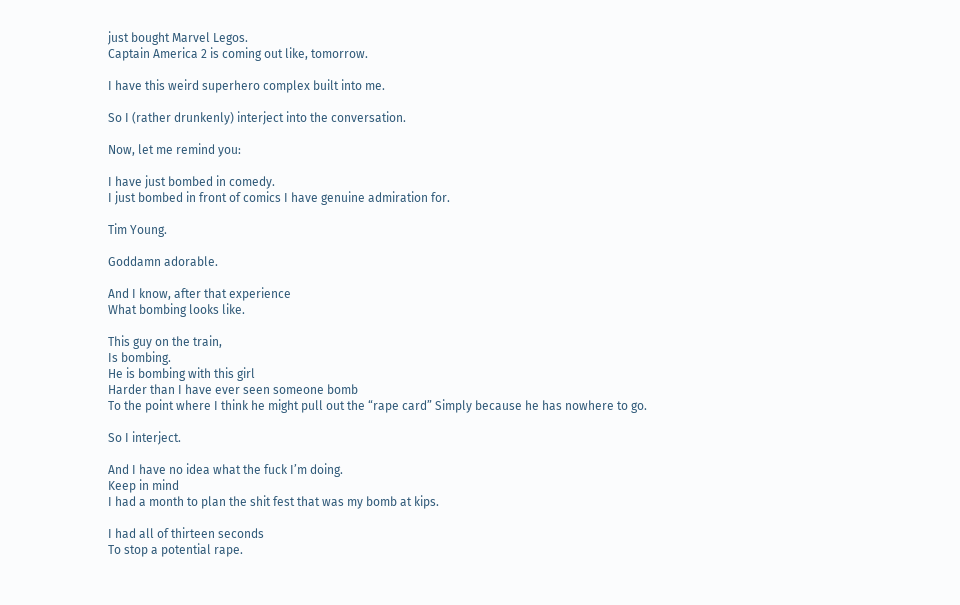just bought Marvel Legos.
Captain America 2 is coming out like, tomorrow.

I have this weird superhero complex built into me.

So I (rather drunkenly) interject into the conversation.

Now, let me remind you:

I have just bombed in comedy.
I just bombed in front of comics I have genuine admiration for.

Tim Young.

Goddamn adorable.

And I know, after that experience
What bombing looks like.

This guy on the train,
Is bombing.
He is bombing with this girl
Harder than I have ever seen someone bomb
To the point where I think he might pull out the “rape card” Simply because he has nowhere to go.

So I interject.

And I have no idea what the fuck I’m doing.
Keep in mind
I had a month to plan the shit fest that was my bomb at kips.

I had all of thirteen seconds
To stop a potential rape.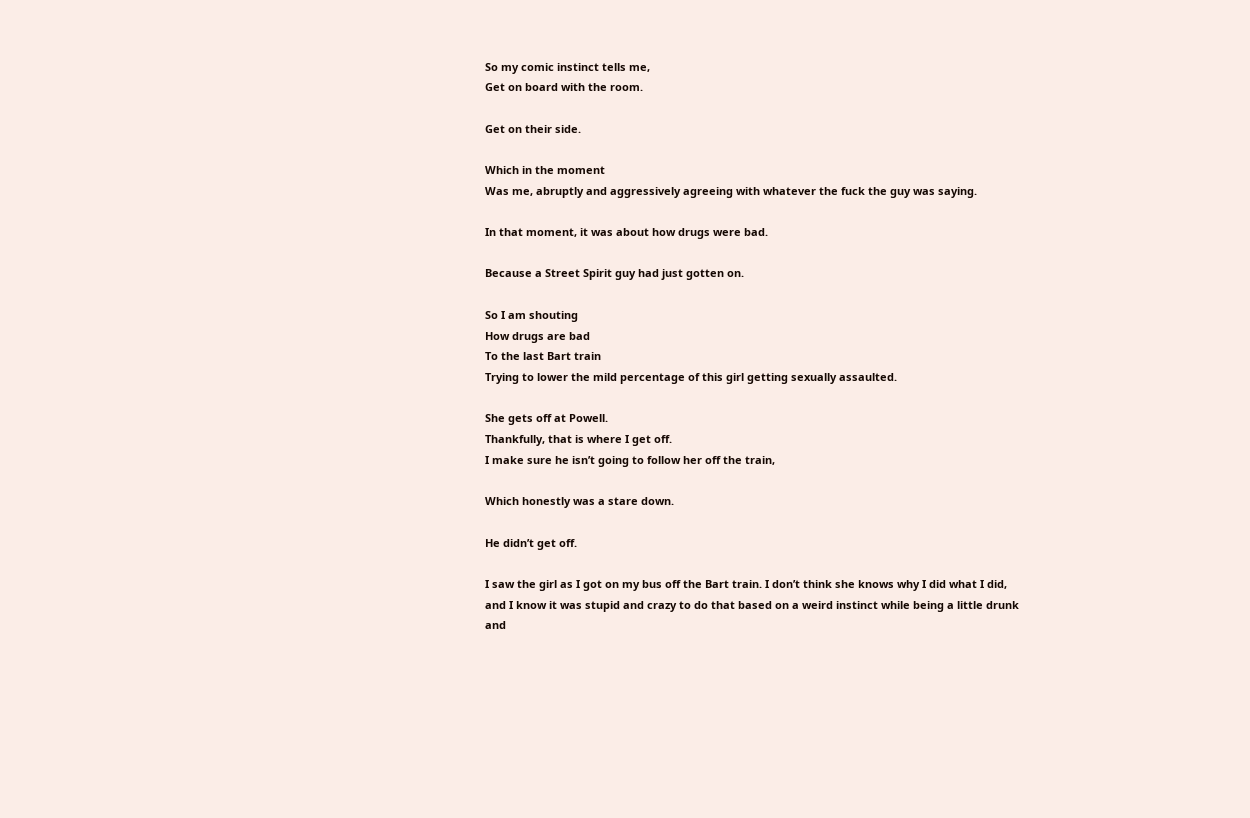So my comic instinct tells me,
Get on board with the room.

Get on their side.

Which in the moment
Was me, abruptly and aggressively agreeing with whatever the fuck the guy was saying.

In that moment, it was about how drugs were bad.

Because a Street Spirit guy had just gotten on.

So I am shouting
How drugs are bad
To the last Bart train
Trying to lower the mild percentage of this girl getting sexually assaulted.

She gets off at Powell.
Thankfully, that is where I get off.
I make sure he isn’t going to follow her off the train,

Which honestly was a stare down.

He didn’t get off.

I saw the girl as I got on my bus off the Bart train. I don’t think she knows why I did what I did, and I know it was stupid and crazy to do that based on a weird instinct while being a little drunk and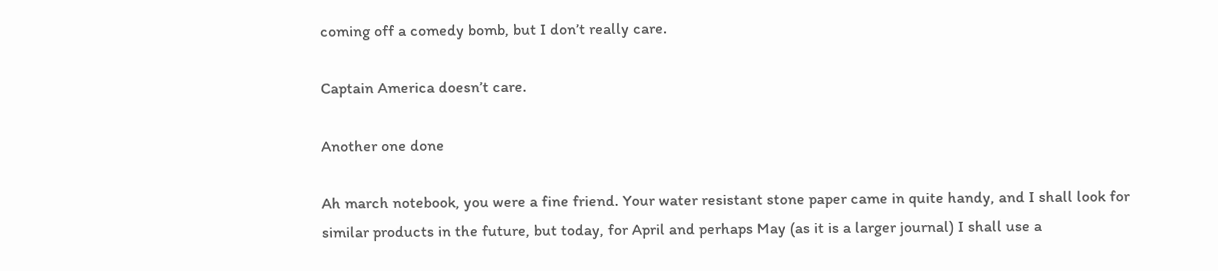coming off a comedy bomb, but I don’t really care.

Captain America doesn’t care.

Another one done

Ah march notebook, you were a fine friend. Your water resistant stone paper came in quite handy, and I shall look for similar products in the future, but today, for April and perhaps May (as it is a larger journal) I shall use a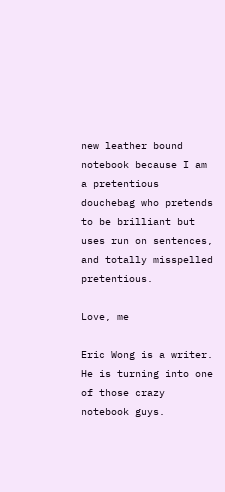new leather bound notebook because I am a pretentious douchebag who pretends to be brilliant but uses run on sentences, and totally misspelled pretentious.

Love, me

Eric Wong is a writer. He is turning into one of those crazy notebook guys.